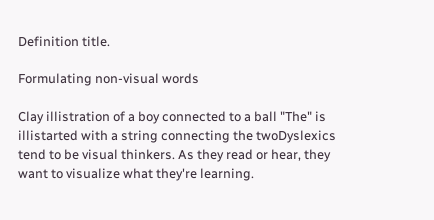Definition title.

Formulating non-visual words

Clay illistration of a boy connected to a ball "The" is illistarted with a string connecting the twoDyslexics tend to be visual thinkers. As they read or hear, they want to visualize what they're learning.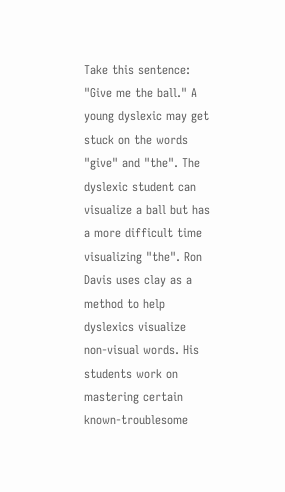Take this sentence: "Give me the ball." A young dyslexic may get stuck on the words "give" and "the". The dyslexic student can visualize a ball but has a more difficult time visualizing "the". Ron Davis uses clay as a method to help dyslexics visualize non-visual words. His students work on mastering certain known-troublesome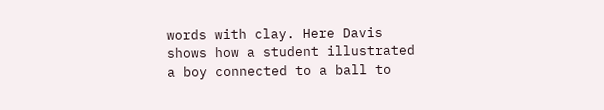words with clay. Here Davis shows how a student illustrated a boy connected to a ball to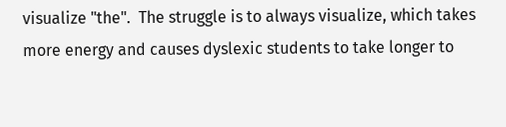visualize "the".  The struggle is to always visualize, which takes more energy and causes dyslexic students to take longer to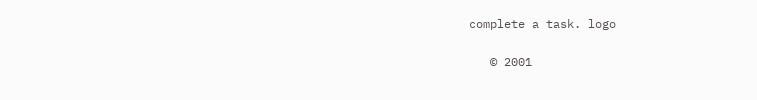complete a task. logo

   © 2001